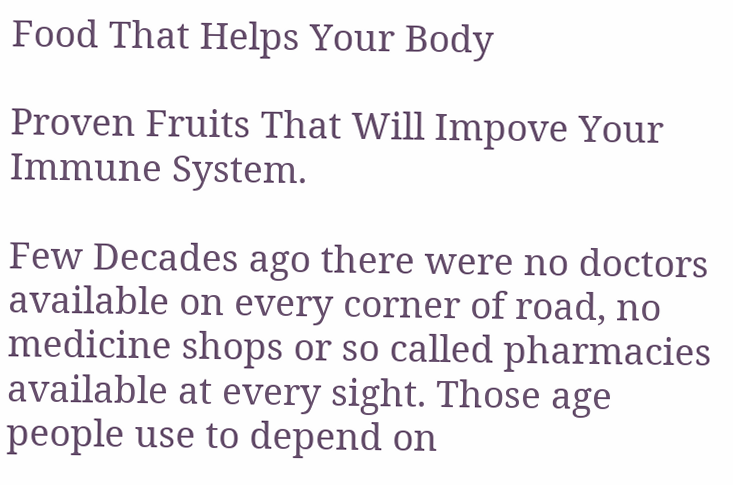Food That Helps Your Body

Proven Fruits That Will Impove Your Immune System.

Few Decades ago there were no doctors available on every corner of road, no medicine shops or so called pharmacies available at every sight. Those age people use to depend on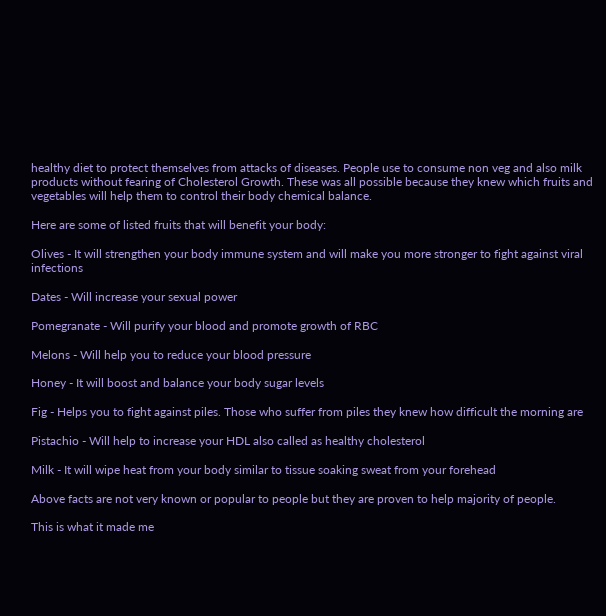healthy diet to protect themselves from attacks of diseases. People use to consume non veg and also milk products without fearing of Cholesterol Growth. These was all possible because they knew which fruits and vegetables will help them to control their body chemical balance.

Here are some of listed fruits that will benefit your body:

Olives - It will strengthen your body immune system and will make you more stronger to fight against viral infections

Dates - Will increase your sexual power

Pomegranate - Will purify your blood and promote growth of RBC

Melons - Will help you to reduce your blood pressure

Honey - It will boost and balance your body sugar levels

Fig - Helps you to fight against piles. Those who suffer from piles they knew how difficult the morning are

Pistachio - Will help to increase your HDL also called as healthy cholesterol

Milk - It will wipe heat from your body similar to tissue soaking sweat from your forehead

Above facts are not very known or popular to people but they are proven to help majority of people.

This is what it made me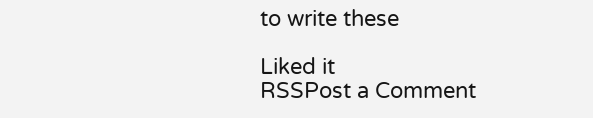to write these

Liked it
RSSPost a Comment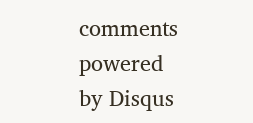comments powered by Disqus